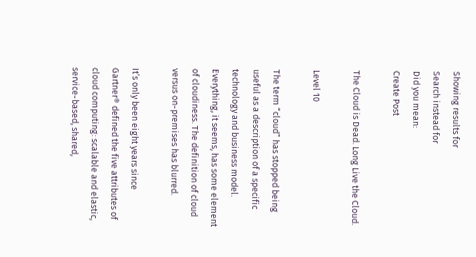Showing results for
Search instead for
Did you mean:
Create Post

The Cloud is Dead. Long Live the Cloud.

Level 10

The term “cloud” has stopped being useful as a description of a specific technology and business model. Everything, it seems, has some element of cloudiness. The definition of cloud versus on-premises has blurred.

It’s only been eight years since Gartner® defined the five attributes of cloud computing: scalable and elastic, service-based, shared,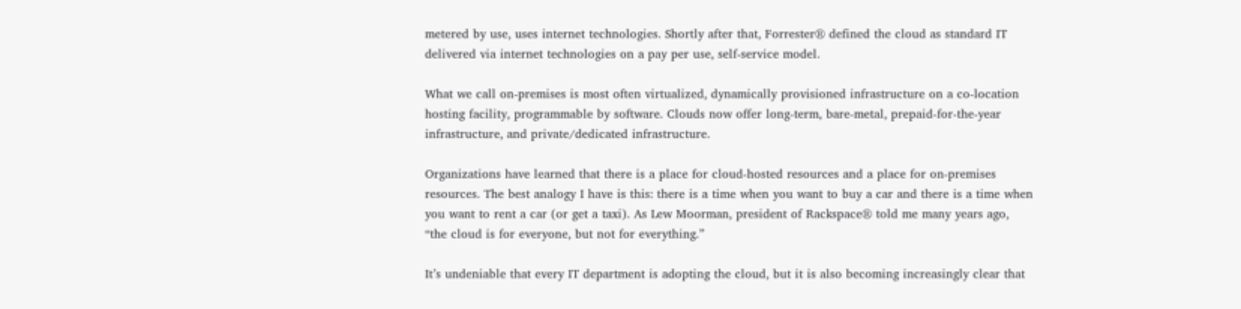metered by use, uses internet technologies. Shortly after that, Forrester® defined the cloud as standard IT delivered via internet technologies on a pay per use, self-service model.

What we call on-premises is most often virtualized, dynamically provisioned infrastructure on a co-location hosting facility, programmable by software. Clouds now offer long-term, bare-metal, prepaid-for-the-year infrastructure, and private/dedicated infrastructure.

Organizations have learned that there is a place for cloud-hosted resources and a place for on-premises resources. The best analogy I have is this: there is a time when you want to buy a car and there is a time when you want to rent a car (or get a taxi). As Lew Moorman, president of Rackspace® told me many years ago, “the cloud is for everyone, but not for everything.”

It’s undeniable that every IT department is adopting the cloud, but it is also becoming increasingly clear that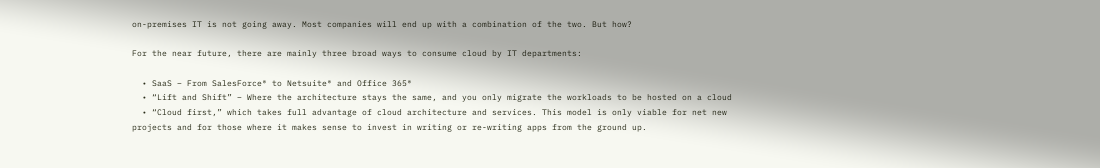on-premises IT is not going away. Most companies will end up with a combination of the two. But how?

For the near future, there are mainly three broad ways to consume cloud by IT departments:

  • SaaS – From SalesForce® to Netsuite® and Office 365®
  • “Lift and Shift” – Where the architecture stays the same, and you only migrate the workloads to be hosted on a cloud
  • “Cloud first,” which takes full advantage of cloud architecture and services. This model is only viable for net new projects and for those where it makes sense to invest in writing or re-writing apps from the ground up.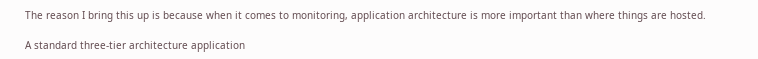The reason I bring this up is because when it comes to monitoring, application architecture is more important than where things are hosted.

A standard three-tier architecture application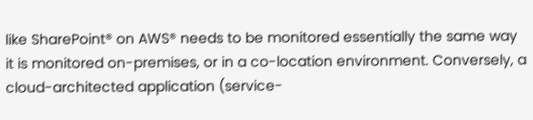like SharePoint® on AWS® needs to be monitored essentially the same way it is monitored on-premises, or in a co-location environment. Conversely, a cloud-architected application (service-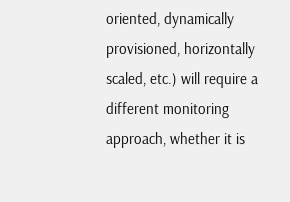oriented, dynamically provisioned, horizontally scaled, etc.) will require a different monitoring approach, whether it is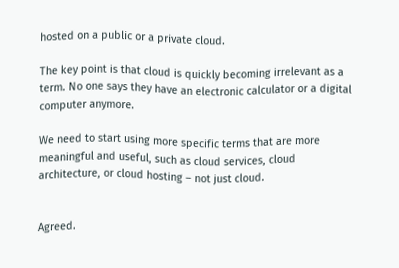hosted on a public or a private cloud.

The key point is that cloud is quickly becoming irrelevant as a term. No one says they have an electronic calculator or a digital computer anymore.

We need to start using more specific terms that are more meaningful and useful, such as cloud services, cloud architecture, or cloud hosting – not just cloud.


Agreed.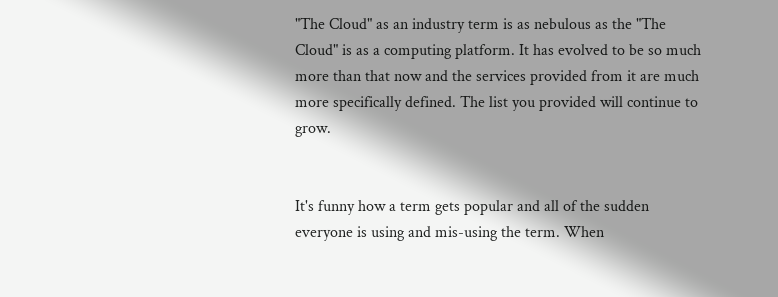"The Cloud" as an industry term is as nebulous as the "The Cloud" is as a computing platform. It has evolved to be so much more than that now and the services provided from it are much more specifically defined. The list you provided will continue to grow.


It's funny how a term gets popular and all of the sudden everyone is using and mis-using the term. When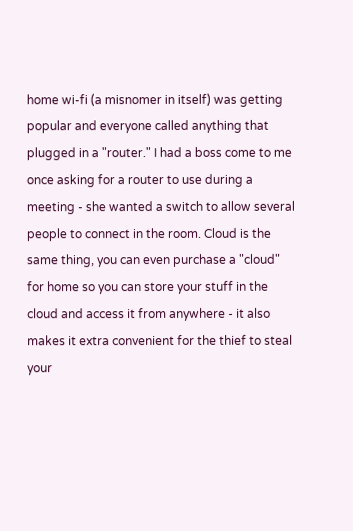home wi-fi (a misnomer in itself) was getting popular and everyone called anything that plugged in a "router." I had a boss come to me once asking for a router to use during a meeting - she wanted a switch to allow several people to connect in the room. Cloud is the same thing, you can even purchase a "cloud" for home so you can store your stuff in the cloud and access it from anywhere - it also makes it extra convenient for the thief to steal your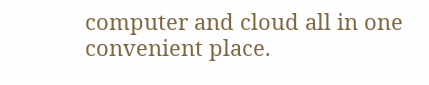computer and cloud all in one convenient place.